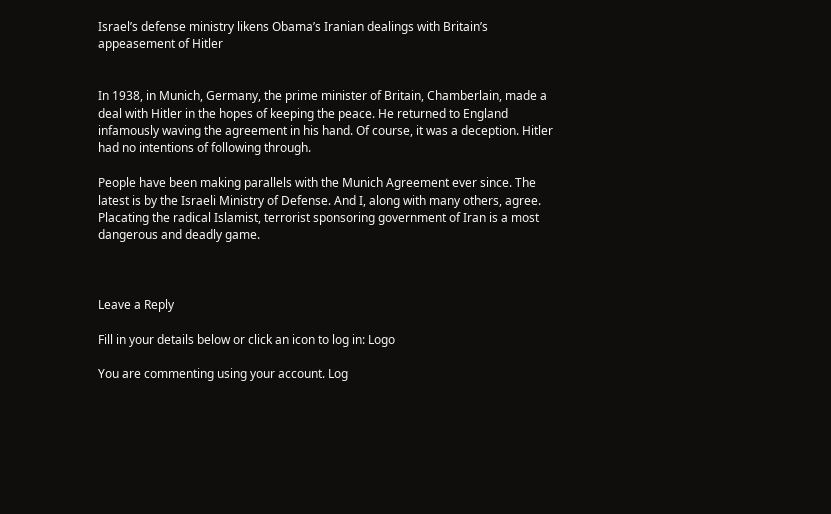Israel’s defense ministry likens Obama’s Iranian dealings with Britain’s appeasement of Hitler


In 1938, in Munich, Germany, the prime minister of Britain, Chamberlain, made a deal with Hitler in the hopes of keeping the peace. He returned to England infamously waving the agreement in his hand. Of course, it was a deception. Hitler had no intentions of following through.

People have been making parallels with the Munich Agreement ever since. The latest is by the Israeli Ministry of Defense. And I, along with many others, agree. Placating the radical Islamist, terrorist sponsoring government of Iran is a most dangerous and deadly game.



Leave a Reply

Fill in your details below or click an icon to log in: Logo

You are commenting using your account. Log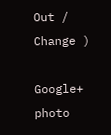Out /  Change )

Google+ photo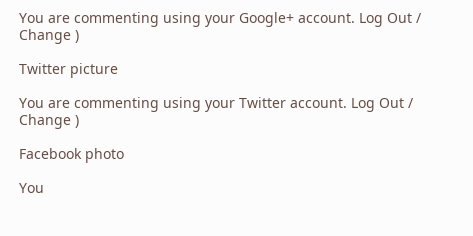You are commenting using your Google+ account. Log Out /  Change )

Twitter picture

You are commenting using your Twitter account. Log Out /  Change )

Facebook photo

You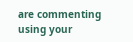are commenting using your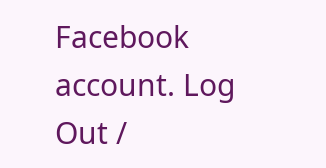Facebook account. Log Out /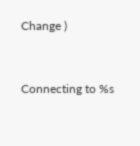Change )


Connecting to %s